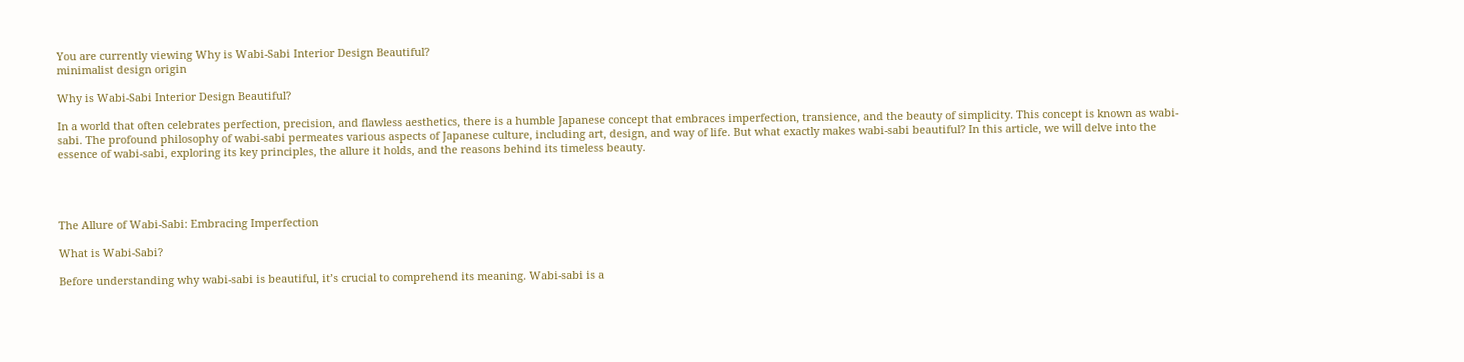You are currently viewing Why is Wabi-Sabi Interior Design Beautiful?
minimalist design origin

Why is Wabi-Sabi Interior Design Beautiful?

In a world that often celebrates perfection, precision, and flawless aesthetics, there is a humble Japanese concept that embraces imperfection, transience, and the beauty of simplicity. This concept is known as wabi-sabi. The profound philosophy of wabi-sabi permeates various aspects of Japanese culture, including art, design, and way of life. But what exactly makes wabi-sabi beautiful? In this article, we will delve into the essence of wabi-sabi, exploring its key principles, the allure it holds, and the reasons behind its timeless beauty.




The Allure of Wabi-Sabi: Embracing Imperfection

What is Wabi-Sabi?

Before understanding why wabi-sabi is beautiful, it’s crucial to comprehend its meaning. Wabi-sabi is a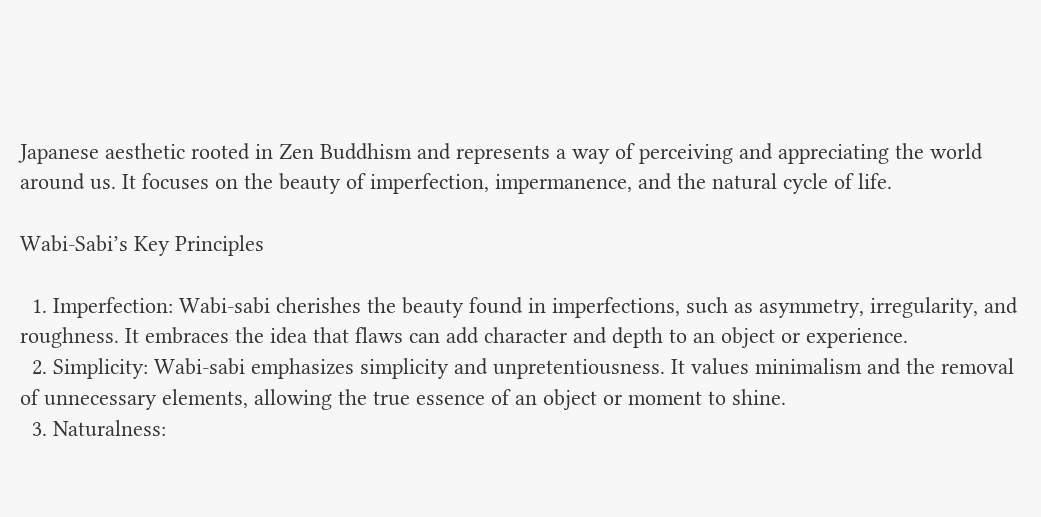Japanese aesthetic rooted in Zen Buddhism and represents a way of perceiving and appreciating the world around us. It focuses on the beauty of imperfection, impermanence, and the natural cycle of life.

Wabi-Sabi’s Key Principles

  1. Imperfection: Wabi-sabi cherishes the beauty found in imperfections, such as asymmetry, irregularity, and roughness. It embraces the idea that flaws can add character and depth to an object or experience.
  2. Simplicity: Wabi-sabi emphasizes simplicity and unpretentiousness. It values minimalism and the removal of unnecessary elements, allowing the true essence of an object or moment to shine.
  3. Naturalness: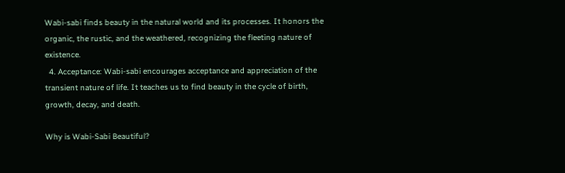Wabi-sabi finds beauty in the natural world and its processes. It honors the organic, the rustic, and the weathered, recognizing the fleeting nature of existence.
  4. Acceptance: Wabi-sabi encourages acceptance and appreciation of the transient nature of life. It teaches us to find beauty in the cycle of birth, growth, decay, and death.

Why is Wabi-Sabi Beautiful?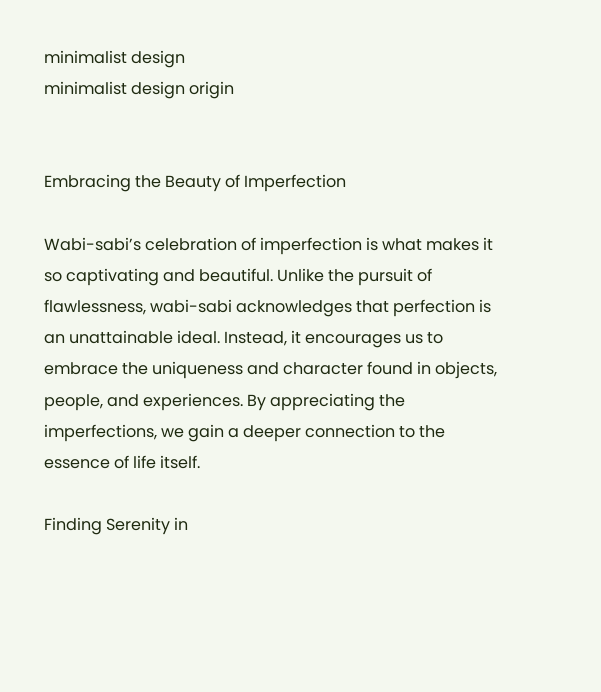minimalist design
minimalist design origin


Embracing the Beauty of Imperfection

Wabi-sabi’s celebration of imperfection is what makes it so captivating and beautiful. Unlike the pursuit of flawlessness, wabi-sabi acknowledges that perfection is an unattainable ideal. Instead, it encourages us to embrace the uniqueness and character found in objects, people, and experiences. By appreciating the imperfections, we gain a deeper connection to the essence of life itself.

Finding Serenity in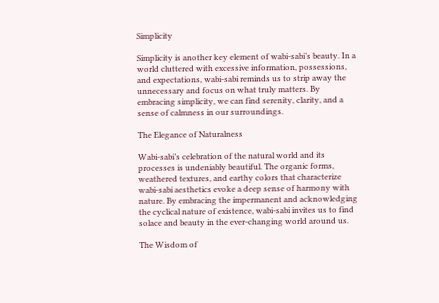Simplicity

Simplicity is another key element of wabi-sabi’s beauty. In a world cluttered with excessive information, possessions, and expectations, wabi-sabi reminds us to strip away the unnecessary and focus on what truly matters. By embracing simplicity, we can find serenity, clarity, and a sense of calmness in our surroundings.

The Elegance of Naturalness

Wabi-sabi’s celebration of the natural world and its processes is undeniably beautiful. The organic forms, weathered textures, and earthy colors that characterize wabi-sabi aesthetics evoke a deep sense of harmony with nature. By embracing the impermanent and acknowledging the cyclical nature of existence, wabi-sabi invites us to find solace and beauty in the ever-changing world around us.

The Wisdom of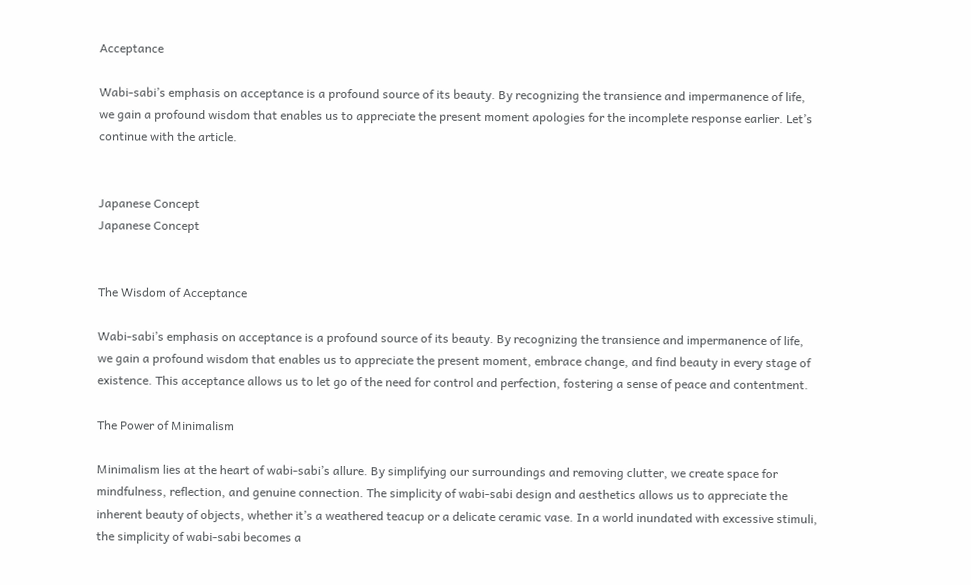Acceptance

Wabi-sabi’s emphasis on acceptance is a profound source of its beauty. By recognizing the transience and impermanence of life, we gain a profound wisdom that enables us to appreciate the present moment apologies for the incomplete response earlier. Let’s continue with the article.


Japanese Concept
Japanese Concept


The Wisdom of Acceptance

Wabi-sabi’s emphasis on acceptance is a profound source of its beauty. By recognizing the transience and impermanence of life, we gain a profound wisdom that enables us to appreciate the present moment, embrace change, and find beauty in every stage of existence. This acceptance allows us to let go of the need for control and perfection, fostering a sense of peace and contentment.

The Power of Minimalism

Minimalism lies at the heart of wabi-sabi’s allure. By simplifying our surroundings and removing clutter, we create space for mindfulness, reflection, and genuine connection. The simplicity of wabi-sabi design and aesthetics allows us to appreciate the inherent beauty of objects, whether it’s a weathered teacup or a delicate ceramic vase. In a world inundated with excessive stimuli, the simplicity of wabi-sabi becomes a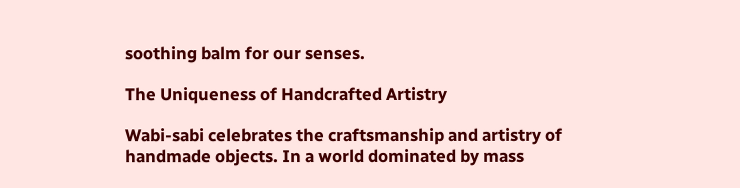soothing balm for our senses.

The Uniqueness of Handcrafted Artistry

Wabi-sabi celebrates the craftsmanship and artistry of handmade objects. In a world dominated by mass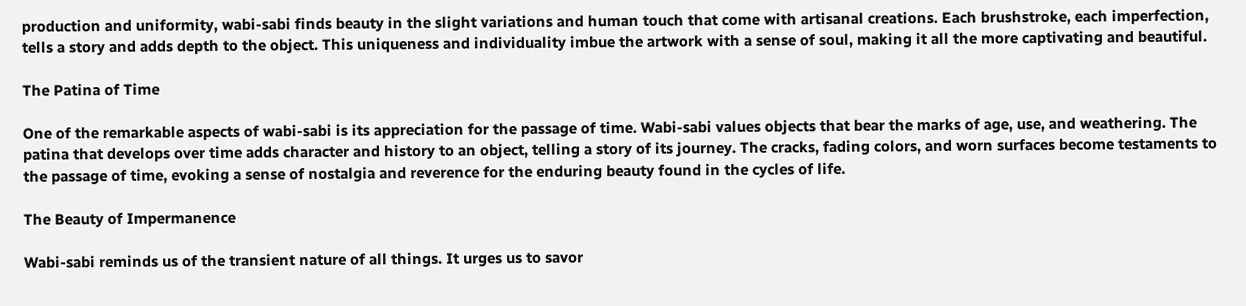production and uniformity, wabi-sabi finds beauty in the slight variations and human touch that come with artisanal creations. Each brushstroke, each imperfection, tells a story and adds depth to the object. This uniqueness and individuality imbue the artwork with a sense of soul, making it all the more captivating and beautiful.

The Patina of Time

One of the remarkable aspects of wabi-sabi is its appreciation for the passage of time. Wabi-sabi values objects that bear the marks of age, use, and weathering. The patina that develops over time adds character and history to an object, telling a story of its journey. The cracks, fading colors, and worn surfaces become testaments to the passage of time, evoking a sense of nostalgia and reverence for the enduring beauty found in the cycles of life.

The Beauty of Impermanence

Wabi-sabi reminds us of the transient nature of all things. It urges us to savor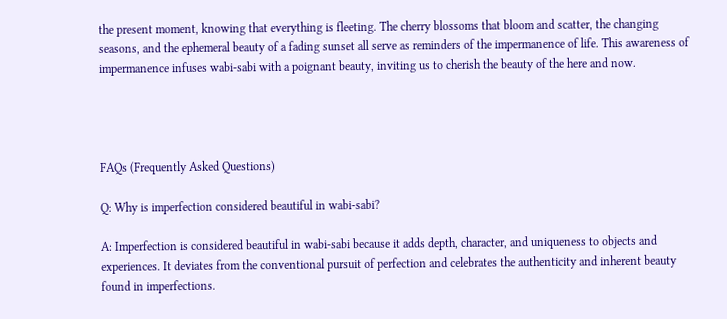the present moment, knowing that everything is fleeting. The cherry blossoms that bloom and scatter, the changing seasons, and the ephemeral beauty of a fading sunset all serve as reminders of the impermanence of life. This awareness of impermanence infuses wabi-sabi with a poignant beauty, inviting us to cherish the beauty of the here and now.




FAQs (Frequently Asked Questions)

Q: Why is imperfection considered beautiful in wabi-sabi?

A: Imperfection is considered beautiful in wabi-sabi because it adds depth, character, and uniqueness to objects and experiences. It deviates from the conventional pursuit of perfection and celebrates the authenticity and inherent beauty found in imperfections.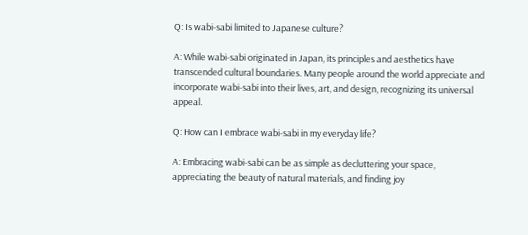Q: Is wabi-sabi limited to Japanese culture?

A: While wabi-sabi originated in Japan, its principles and aesthetics have transcended cultural boundaries. Many people around the world appreciate and incorporate wabi-sabi into their lives, art, and design, recognizing its universal appeal.

Q: How can I embrace wabi-sabi in my everyday life?

A: Embracing wabi-sabi can be as simple as decluttering your space, appreciating the beauty of natural materials, and finding joy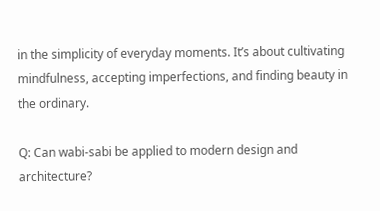in the simplicity of everyday moments. It’s about cultivating mindfulness, accepting imperfections, and finding beauty in the ordinary.

Q: Can wabi-sabi be applied to modern design and architecture?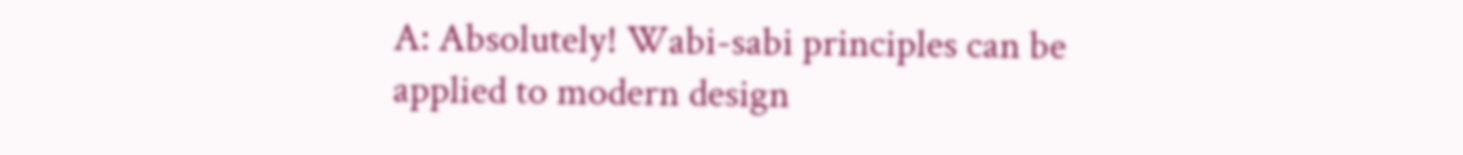A: Absolutely! Wabi-sabi principles can be applied to modern design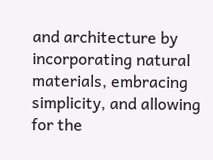and architecture by incorporating natural materials, embracing simplicity, and allowing for the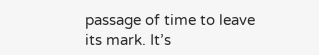passage of time to leave its mark. It’s